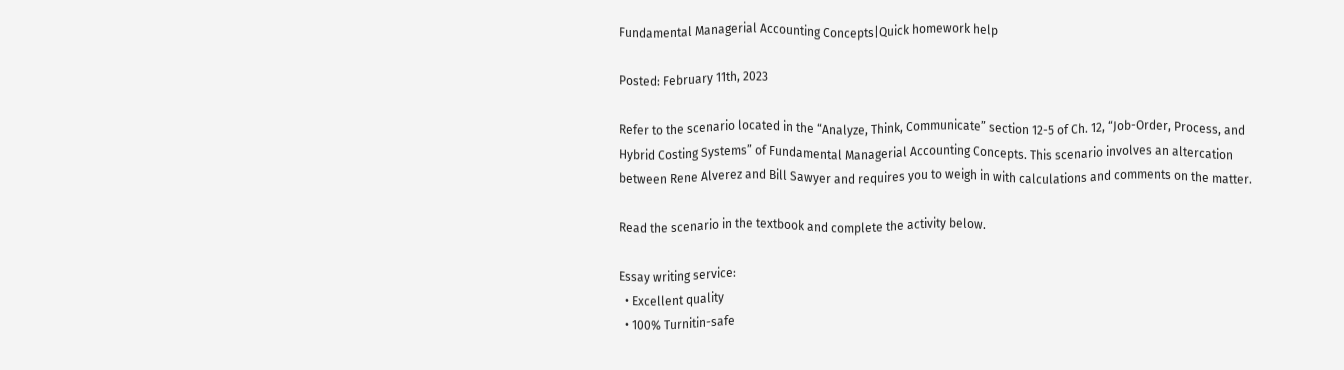Fundamental Managerial Accounting Concepts|Quick homework help

Posted: February 11th, 2023

Refer to the scenario located in the “Analyze, Think, Communicate” section 12-5 of Ch. 12, “Job-Order, Process, and Hybrid Costing Systems” of Fundamental Managerial Accounting Concepts. This scenario involves an altercation between Rene Alverez and Bill Sawyer and requires you to weigh in with calculations and comments on the matter.

Read the scenario in the textbook and complete the activity below.

Essay writing service:
  • Excellent quality
  • 100% Turnitin-safe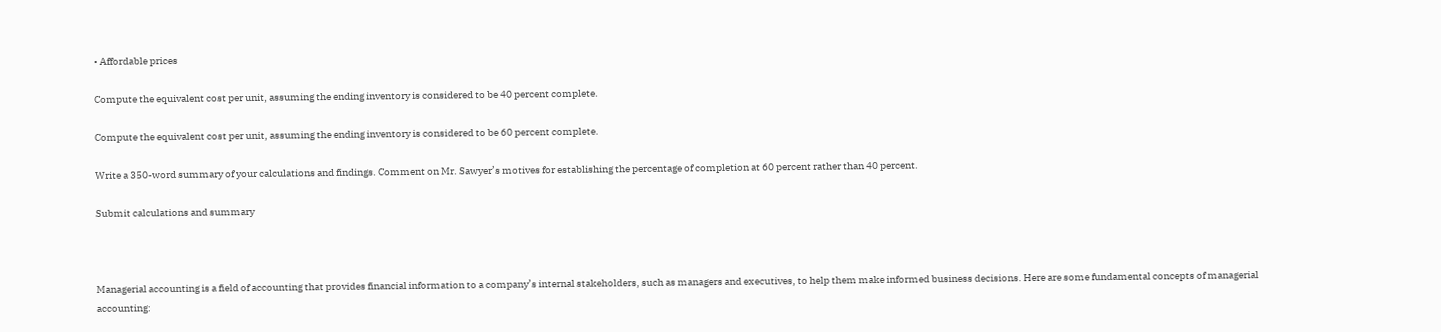• Affordable prices

Compute the equivalent cost per unit, assuming the ending inventory is considered to be 40 percent complete.

Compute the equivalent cost per unit, assuming the ending inventory is considered to be 60 percent complete.

Write a 350-word summary of your calculations and findings. Comment on Mr. Sawyer’s motives for establishing the percentage of completion at 60 percent rather than 40 percent.

Submit calculations and summary



Managerial accounting is a field of accounting that provides financial information to a company’s internal stakeholders, such as managers and executives, to help them make informed business decisions. Here are some fundamental concepts of managerial accounting: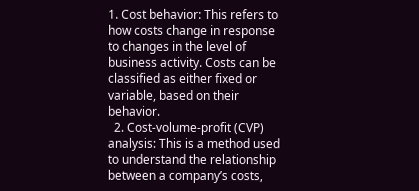1. Cost behavior: This refers to how costs change in response to changes in the level of business activity. Costs can be classified as either fixed or variable, based on their behavior.
  2. Cost-volume-profit (CVP) analysis: This is a method used to understand the relationship between a company’s costs,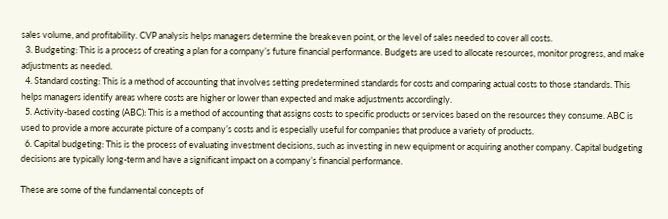sales volume, and profitability. CVP analysis helps managers determine the breakeven point, or the level of sales needed to cover all costs.
  3. Budgeting: This is a process of creating a plan for a company’s future financial performance. Budgets are used to allocate resources, monitor progress, and make adjustments as needed.
  4. Standard costing: This is a method of accounting that involves setting predetermined standards for costs and comparing actual costs to those standards. This helps managers identify areas where costs are higher or lower than expected and make adjustments accordingly.
  5. Activity-based costing (ABC): This is a method of accounting that assigns costs to specific products or services based on the resources they consume. ABC is used to provide a more accurate picture of a company’s costs and is especially useful for companies that produce a variety of products.
  6. Capital budgeting: This is the process of evaluating investment decisions, such as investing in new equipment or acquiring another company. Capital budgeting decisions are typically long-term and have a significant impact on a company’s financial performance.

These are some of the fundamental concepts of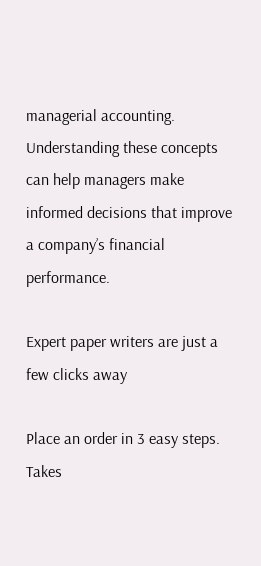managerial accounting. Understanding these concepts can help managers make informed decisions that improve a company’s financial performance.

Expert paper writers are just a few clicks away

Place an order in 3 easy steps. Takes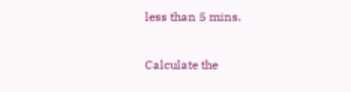less than 5 mins.

Calculate the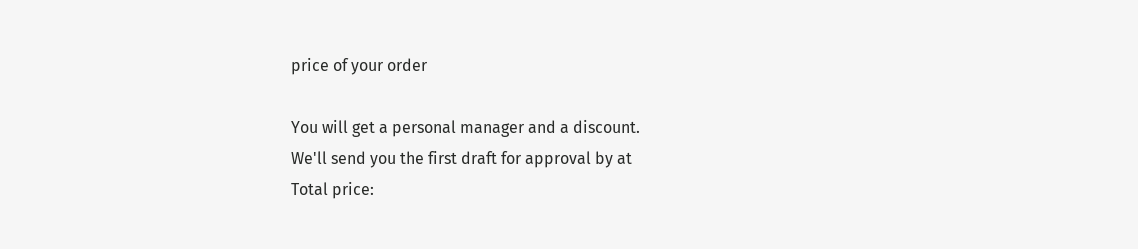price of your order

You will get a personal manager and a discount.
We'll send you the first draft for approval by at
Total price: